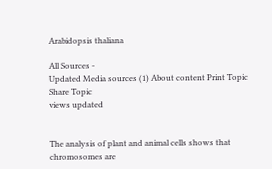Arabidopsis thaliana

All Sources -
Updated Media sources (1) About content Print Topic Share Topic
views updated


The analysis of plant and animal cells shows that chromosomes are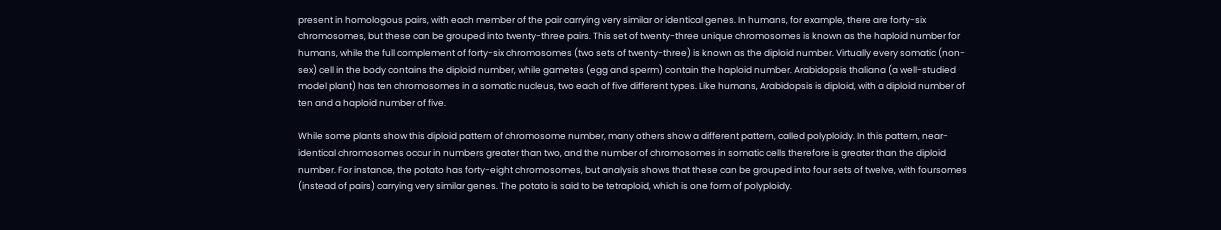present in homologous pairs, with each member of the pair carrying very similar or identical genes. In humans, for example, there are forty-six chromosomes, but these can be grouped into twenty-three pairs. This set of twenty-three unique chromosomes is known as the haploid number for humans, while the full complement of forty-six chromosomes (two sets of twenty-three) is known as the diploid number. Virtually every somatic (non-sex) cell in the body contains the diploid number, while gametes (egg and sperm) contain the haploid number. Arabidopsis thaliana (a well-studied model plant) has ten chromosomes in a somatic nucleus, two each of five different types. Like humans, Arabidopsis is diploid, with a diploid number of ten and a haploid number of five.

While some plants show this diploid pattern of chromosome number, many others show a different pattern, called polyploidy. In this pattern, near-identical chromosomes occur in numbers greater than two, and the number of chromosomes in somatic cells therefore is greater than the diploid number. For instance, the potato has forty-eight chromosomes, but analysis shows that these can be grouped into four sets of twelve, with foursomes (instead of pairs) carrying very similar genes. The potato is said to be tetraploid, which is one form of polyploidy.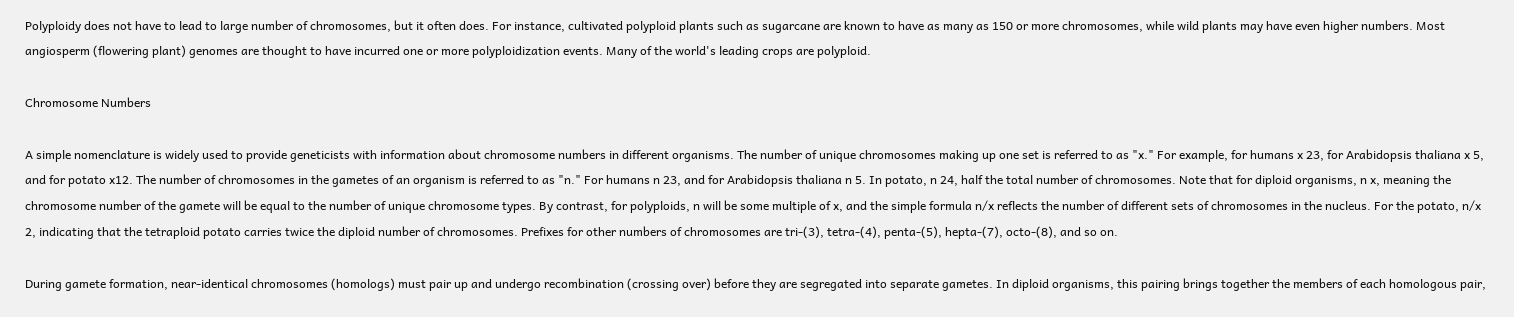Polyploidy does not have to lead to large number of chromosomes, but it often does. For instance, cultivated polyploid plants such as sugarcane are known to have as many as 150 or more chromosomes, while wild plants may have even higher numbers. Most angiosperm (flowering plant) genomes are thought to have incurred one or more polyploidization events. Many of the world's leading crops are polyploid.

Chromosome Numbers

A simple nomenclature is widely used to provide geneticists with information about chromosome numbers in different organisms. The number of unique chromosomes making up one set is referred to as "x." For example, for humans x 23, for Arabidopsis thaliana x 5, and for potato x12. The number of chromosomes in the gametes of an organism is referred to as "n." For humans n 23, and for Arabidopsis thaliana n 5. In potato, n 24, half the total number of chromosomes. Note that for diploid organisms, n x, meaning the chromosome number of the gamete will be equal to the number of unique chromosome types. By contrast, for polyploids, n will be some multiple of x, and the simple formula n/x reflects the number of different sets of chromosomes in the nucleus. For the potato, n/x 2, indicating that the tetraploid potato carries twice the diploid number of chromosomes. Prefixes for other numbers of chromosomes are tri-(3), tetra-(4), penta-(5), hepta-(7), octo-(8), and so on.

During gamete formation, near-identical chromosomes (homologs) must pair up and undergo recombination (crossing over) before they are segregated into separate gametes. In diploid organisms, this pairing brings together the members of each homologous pair,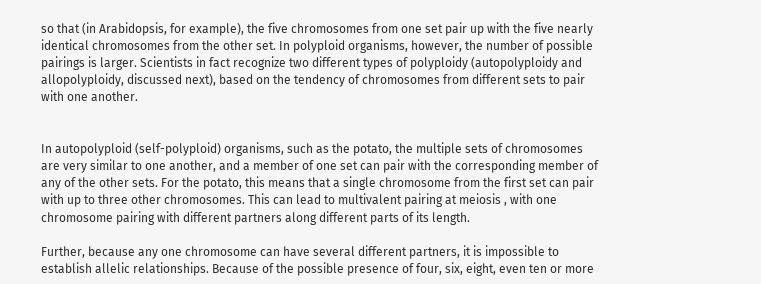so that (in Arabidopsis, for example), the five chromosomes from one set pair up with the five nearly identical chromosomes from the other set. In polyploid organisms, however, the number of possible pairings is larger. Scientists in fact recognize two different types of polyploidy (autopolyploidy and allopolyploidy, discussed next), based on the tendency of chromosomes from different sets to pair with one another.


In autopolyploid (self-polyploid) organisms, such as the potato, the multiple sets of chromosomes are very similar to one another, and a member of one set can pair with the corresponding member of any of the other sets. For the potato, this means that a single chromosome from the first set can pair with up to three other chromosomes. This can lead to multivalent pairing at meiosis , with one chromosome pairing with different partners along different parts of its length.

Further, because any one chromosome can have several different partners, it is impossible to establish allelic relationships. Because of the possible presence of four, six, eight, even ten or more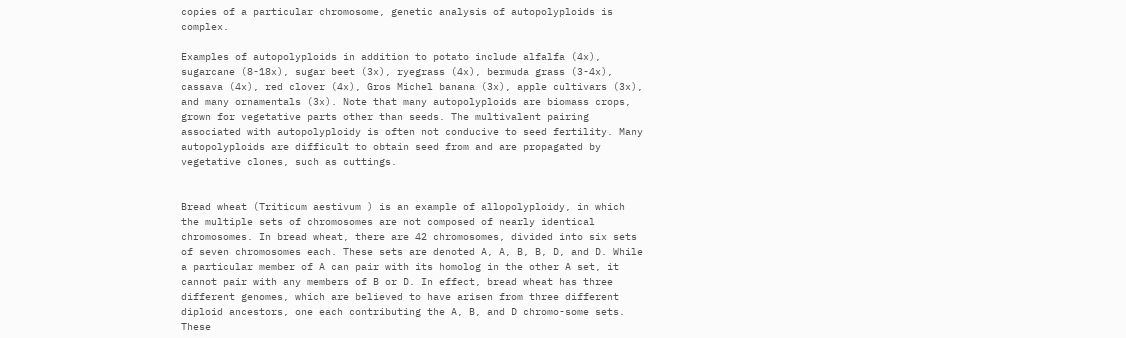copies of a particular chromosome, genetic analysis of autopolyploids is complex.

Examples of autopolyploids in addition to potato include alfalfa (4x), sugarcane (8-18x), sugar beet (3x), ryegrass (4x), bermuda grass (3-4x), cassava (4x), red clover (4x), Gros Michel banana (3x), apple cultivars (3x), and many ornamentals (3x). Note that many autopolyploids are biomass crops, grown for vegetative parts other than seeds. The multivalent pairing associated with autopolyploidy is often not conducive to seed fertility. Many autopolyploids are difficult to obtain seed from and are propagated by vegetative clones, such as cuttings.


Bread wheat (Triticum aestivum ) is an example of allopolyploidy, in which the multiple sets of chromosomes are not composed of nearly identical chromosomes. In bread wheat, there are 42 chromosomes, divided into six sets of seven chromosomes each. These sets are denoted A, A, B, B, D, and D. While a particular member of A can pair with its homolog in the other A set, it cannot pair with any members of B or D. In effect, bread wheat has three different genomes, which are believed to have arisen from three different diploid ancestors, one each contributing the A, B, and D chromo-some sets. These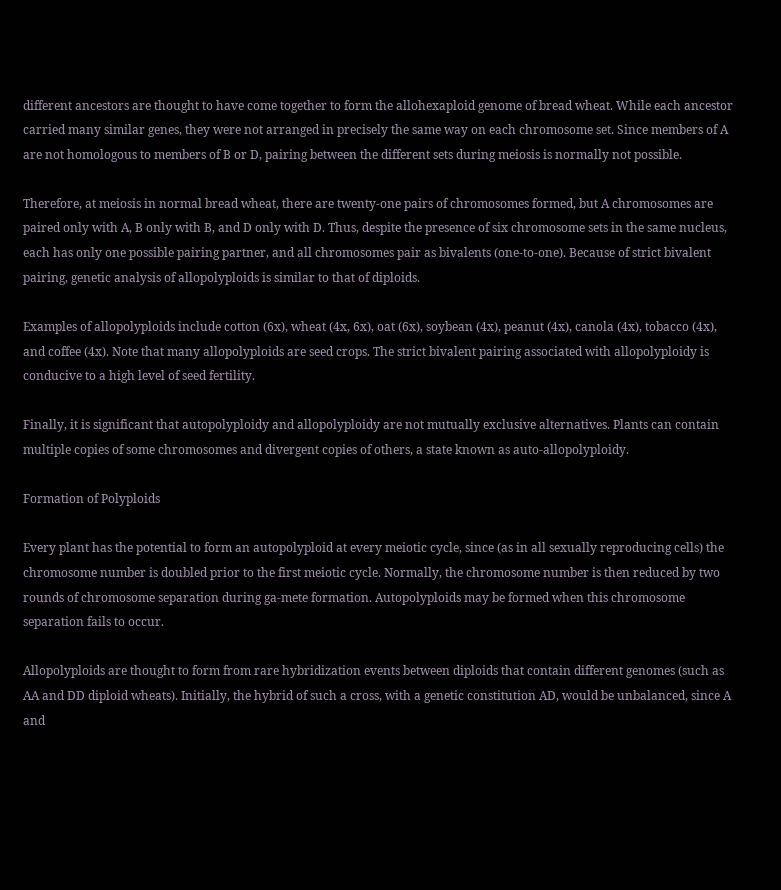different ancestors are thought to have come together to form the allohexaploid genome of bread wheat. While each ancestor carried many similar genes, they were not arranged in precisely the same way on each chromosome set. Since members of A are not homologous to members of B or D, pairing between the different sets during meiosis is normally not possible.

Therefore, at meiosis in normal bread wheat, there are twenty-one pairs of chromosomes formed, but A chromosomes are paired only with A, B only with B, and D only with D. Thus, despite the presence of six chromosome sets in the same nucleus, each has only one possible pairing partner, and all chromosomes pair as bivalents (one-to-one). Because of strict bivalent pairing, genetic analysis of allopolyploids is similar to that of diploids.

Examples of allopolyploids include cotton (6x), wheat (4x, 6x), oat (6x), soybean (4x), peanut (4x), canola (4x), tobacco (4x), and coffee (4x). Note that many allopolyploids are seed crops. The strict bivalent pairing associated with allopolyploidy is conducive to a high level of seed fertility.

Finally, it is significant that autopolyploidy and allopolyploidy are not mutually exclusive alternatives. Plants can contain multiple copies of some chromosomes and divergent copies of others, a state known as auto-allopolyploidy.

Formation of Polyploids

Every plant has the potential to form an autopolyploid at every meiotic cycle, since (as in all sexually reproducing cells) the chromosome number is doubled prior to the first meiotic cycle. Normally, the chromosome number is then reduced by two rounds of chromosome separation during ga-mete formation. Autopolyploids may be formed when this chromosome separation fails to occur.

Allopolyploids are thought to form from rare hybridization events between diploids that contain different genomes (such as AA and DD diploid wheats). Initially, the hybrid of such a cross, with a genetic constitution AD, would be unbalanced, since A and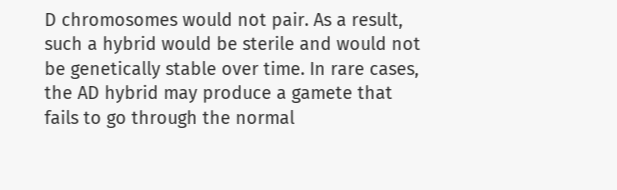D chromosomes would not pair. As a result, such a hybrid would be sterile and would not be genetically stable over time. In rare cases, the AD hybrid may produce a gamete that fails to go through the normal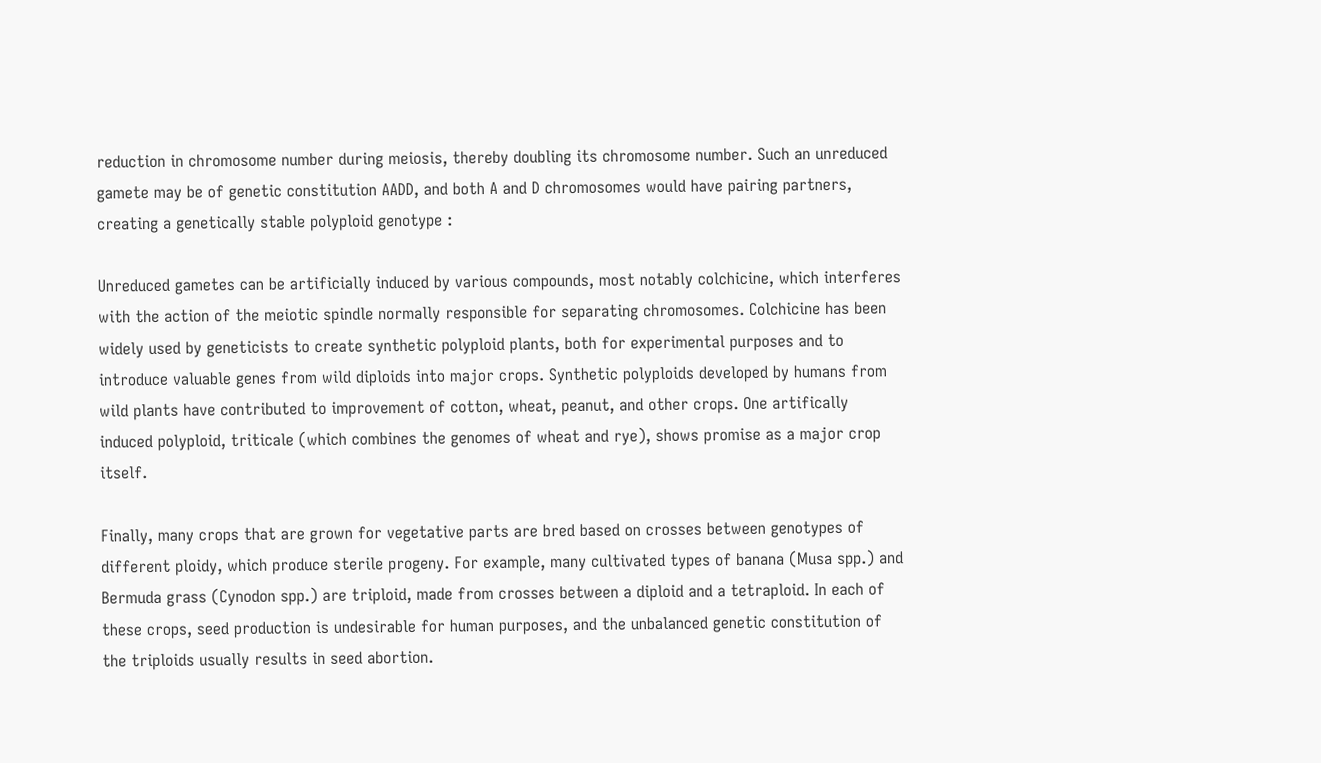reduction in chromosome number during meiosis, thereby doubling its chromosome number. Such an unreduced gamete may be of genetic constitution AADD, and both A and D chromosomes would have pairing partners, creating a genetically stable polyploid genotype :

Unreduced gametes can be artificially induced by various compounds, most notably colchicine, which interferes with the action of the meiotic spindle normally responsible for separating chromosomes. Colchicine has been widely used by geneticists to create synthetic polyploid plants, both for experimental purposes and to introduce valuable genes from wild diploids into major crops. Synthetic polyploids developed by humans from wild plants have contributed to improvement of cotton, wheat, peanut, and other crops. One artifically induced polyploid, triticale (which combines the genomes of wheat and rye), shows promise as a major crop itself.

Finally, many crops that are grown for vegetative parts are bred based on crosses between genotypes of different ploidy, which produce sterile progeny. For example, many cultivated types of banana (Musa spp.) and Bermuda grass (Cynodon spp.) are triploid, made from crosses between a diploid and a tetraploid. In each of these crops, seed production is undesirable for human purposes, and the unbalanced genetic constitution of the triploids usually results in seed abortion.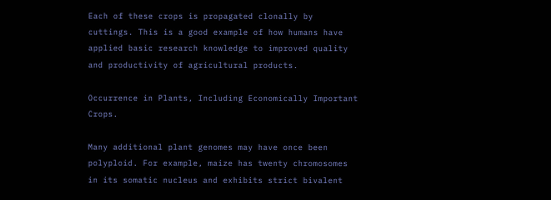Each of these crops is propagated clonally by cuttings. This is a good example of how humans have applied basic research knowledge to improved quality and productivity of agricultural products.

Occurrence in Plants, Including Economically Important Crops.

Many additional plant genomes may have once been polyploid. For example, maize has twenty chromosomes in its somatic nucleus and exhibits strict bivalent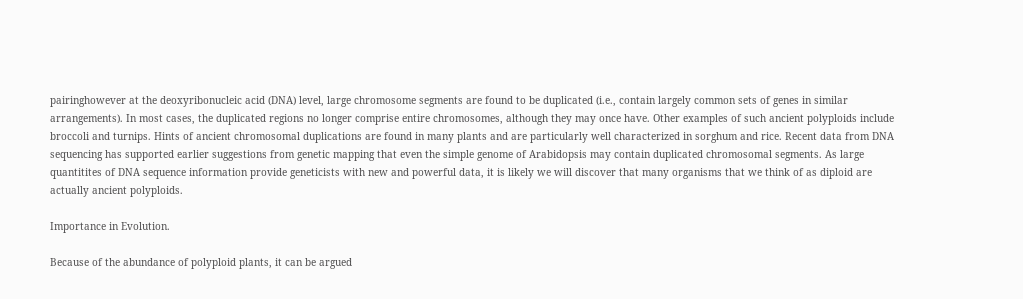pairinghowever at the deoxyribonucleic acid (DNA) level, large chromosome segments are found to be duplicated (i.e., contain largely common sets of genes in similar arrangements). In most cases, the duplicated regions no longer comprise entire chromosomes, although they may once have. Other examples of such ancient polyploids include broccoli and turnips. Hints of ancient chromosomal duplications are found in many plants and are particularly well characterized in sorghum and rice. Recent data from DNA sequencing has supported earlier suggestions from genetic mapping that even the simple genome of Arabidopsis may contain duplicated chromosomal segments. As large quantitites of DNA sequence information provide geneticists with new and powerful data, it is likely we will discover that many organisms that we think of as diploid are actually ancient polyploids.

Importance in Evolution.

Because of the abundance of polyploid plants, it can be argued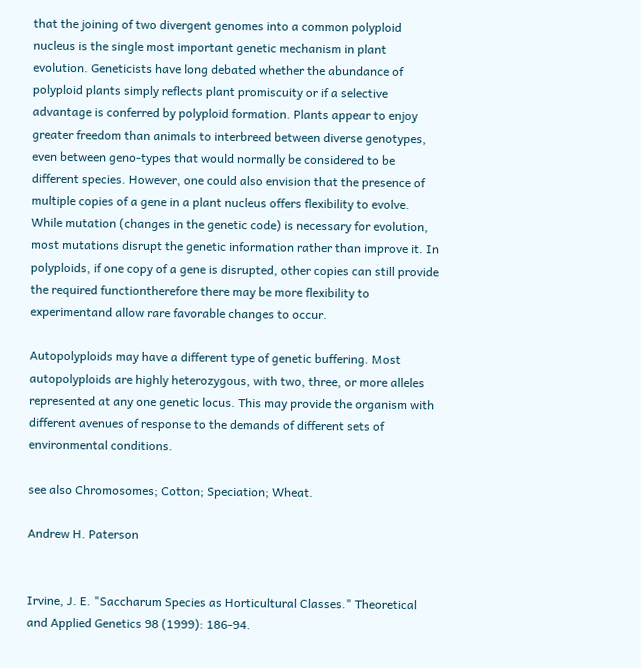that the joining of two divergent genomes into a common polyploid nucleus is the single most important genetic mechanism in plant evolution. Geneticists have long debated whether the abundance of polyploid plants simply reflects plant promiscuity or if a selective advantage is conferred by polyploid formation. Plants appear to enjoy greater freedom than animals to interbreed between diverse genotypes, even between geno-types that would normally be considered to be different species. However, one could also envision that the presence of multiple copies of a gene in a plant nucleus offers flexibility to evolve. While mutation (changes in the genetic code) is necessary for evolution, most mutations disrupt the genetic information rather than improve it. In polyploids, if one copy of a gene is disrupted, other copies can still provide the required functiontherefore there may be more flexibility to experimentand allow rare favorable changes to occur.

Autopolyploids may have a different type of genetic buffering. Most autopolyploids are highly heterozygous, with two, three, or more alleles represented at any one genetic locus. This may provide the organism with different avenues of response to the demands of different sets of environmental conditions.

see also Chromosomes; Cotton; Speciation; Wheat.

Andrew H. Paterson


Irvine, J. E. "Saccharum Species as Horticultural Classes." Theoretical and Applied Genetics 98 (1999): 186-94.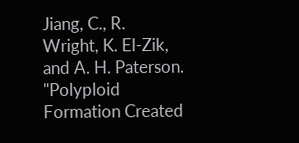Jiang, C., R. Wright, K. El-Zik, and A. H. Paterson. "Polyploid Formation Created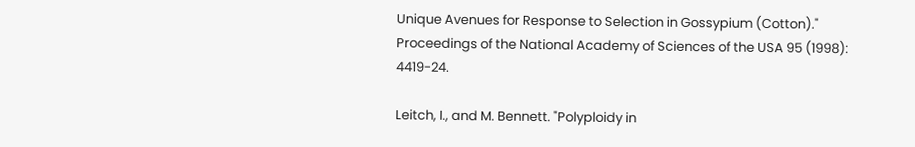Unique Avenues for Response to Selection in Gossypium (Cotton)." Proceedings of the National Academy of Sciences of the USA 95 (1998): 4419-24.

Leitch, I., and M. Bennett. "Polyploidy in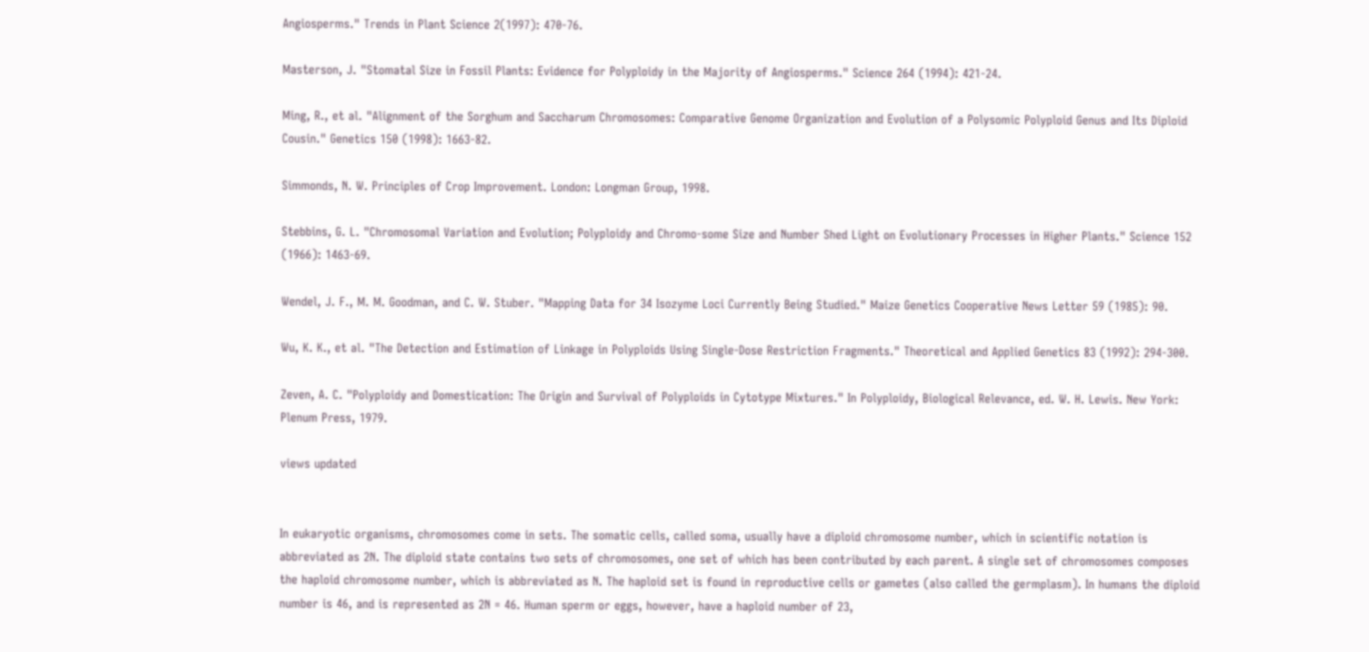Angiosperms." Trends in Plant Science 2(1997): 470-76.

Masterson, J. "Stomatal Size in Fossil Plants: Evidence for Polyploidy in the Majority of Angiosperms." Science 264 (1994): 421-24.

Ming, R., et al. "Alignment of the Sorghum and Saccharum Chromosomes: Comparative Genome Organization and Evolution of a Polysomic Polyploid Genus and Its Diploid Cousin." Genetics 150 (1998): 1663-82.

Simmonds, N. W. Principles of Crop Improvement. London: Longman Group, 1998.

Stebbins, G. L. "Chromosomal Variation and Evolution; Polyploidy and Chromo-some Size and Number Shed Light on Evolutionary Processes in Higher Plants." Science 152 (1966): 1463-69.

Wendel, J. F., M. M. Goodman, and C. W. Stuber. "Mapping Data for 34 Isozyme Loci Currently Being Studied." Maize Genetics Cooperative News Letter 59 (1985): 90.

Wu, K. K., et al. "The Detection and Estimation of Linkage in Polyploids Using Single-Dose Restriction Fragments." Theoretical and Applied Genetics 83 (1992): 294-300.

Zeven, A. C. "Polyploidy and Domestication: The Origin and Survival of Polyploids in Cytotype Mixtures." In Polyploidy, Biological Relevance, ed. W. H. Lewis. New York: Plenum Press, 1979.

views updated


In eukaryotic organisms, chromosomes come in sets. The somatic cells, called soma, usually have a diploid chromosome number, which in scientific notation is abbreviated as 2N. The diploid state contains two sets of chromosomes, one set of which has been contributed by each parent. A single set of chromosomes composes the haploid chromosome number, which is abbreviated as N. The haploid set is found in reproductive cells or gametes (also called the germplasm). In humans the diploid number is 46, and is represented as 2N = 46. Human sperm or eggs, however, have a haploid number of 23,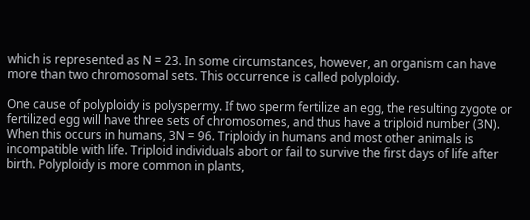which is represented as N = 23. In some circumstances, however, an organism can have more than two chromosomal sets. This occurrence is called polyploidy.

One cause of polyploidy is polyspermy. If two sperm fertilize an egg, the resulting zygote or fertilized egg will have three sets of chromosomes, and thus have a triploid number (3N). When this occurs in humans, 3N = 96. Triploidy in humans and most other animals is incompatible with life. Triploid individuals abort or fail to survive the first days of life after birth. Polyploidy is more common in plants,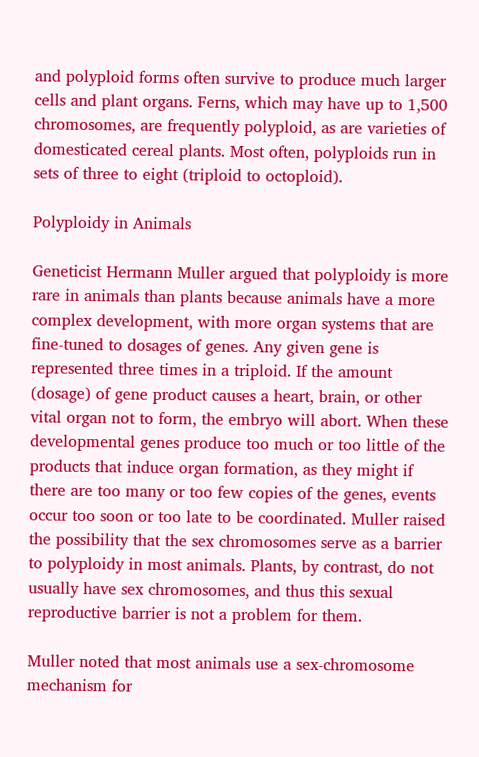and polyploid forms often survive to produce much larger cells and plant organs. Ferns, which may have up to 1,500 chromosomes, are frequently polyploid, as are varieties of domesticated cereal plants. Most often, polyploids run in sets of three to eight (triploid to octoploid).

Polyploidy in Animals

Geneticist Hermann Muller argued that polyploidy is more rare in animals than plants because animals have a more complex development, with more organ systems that are fine-tuned to dosages of genes. Any given gene is represented three times in a triploid. If the amount (dosage) of gene product causes a heart, brain, or other vital organ not to form, the embryo will abort. When these developmental genes produce too much or too little of the products that induce organ formation, as they might if there are too many or too few copies of the genes, events occur too soon or too late to be coordinated. Muller raised the possibility that the sex chromosomes serve as a barrier to polyploidy in most animals. Plants, by contrast, do not usually have sex chromosomes, and thus this sexual reproductive barrier is not a problem for them.

Muller noted that most animals use a sex-chromosome mechanism for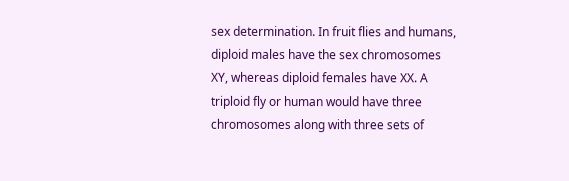sex determination. In fruit flies and humans, diploid males have the sex chromosomes XY, whereas diploid females have XX. A triploid fly or human would have three chromosomes along with three sets of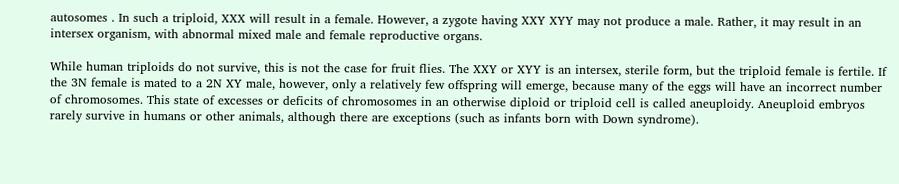autosomes . In such a triploid, XXX will result in a female. However, a zygote having XXY XYY may not produce a male. Rather, it may result in an intersex organism, with abnormal mixed male and female reproductive organs.

While human triploids do not survive, this is not the case for fruit flies. The XXY or XYY is an intersex, sterile form, but the triploid female is fertile. If the 3N female is mated to a 2N XY male, however, only a relatively few offspring will emerge, because many of the eggs will have an incorrect number of chromosomes. This state of excesses or deficits of chromosomes in an otherwise diploid or triploid cell is called aneuploidy. Aneuploid embryos rarely survive in humans or other animals, although there are exceptions (such as infants born with Down syndrome).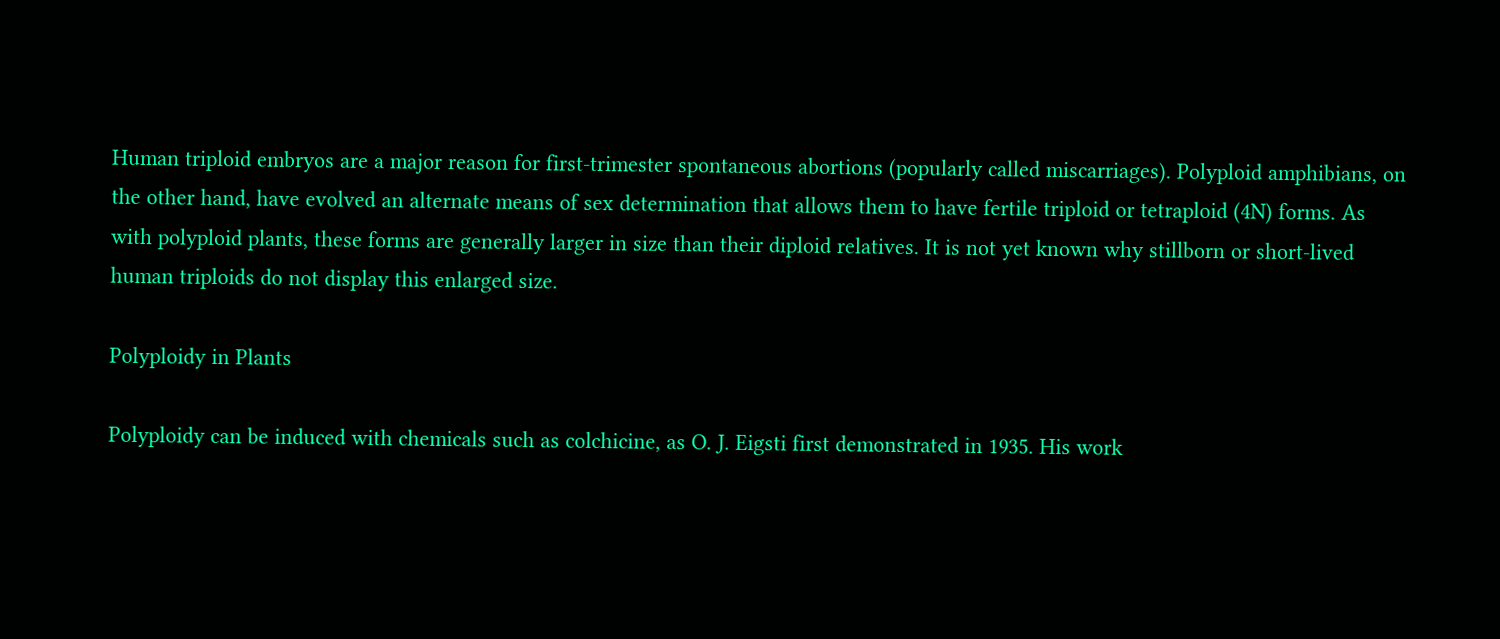Human triploid embryos are a major reason for first-trimester spontaneous abortions (popularly called miscarriages). Polyploid amphibians, on the other hand, have evolved an alternate means of sex determination that allows them to have fertile triploid or tetraploid (4N) forms. As with polyploid plants, these forms are generally larger in size than their diploid relatives. It is not yet known why stillborn or short-lived human triploids do not display this enlarged size.

Polyploidy in Plants

Polyploidy can be induced with chemicals such as colchicine, as O. J. Eigsti first demonstrated in 1935. His work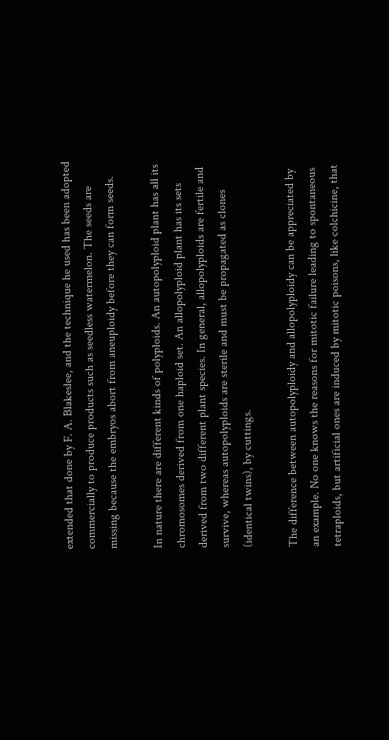extended that done by F. A. Blakeslee, and the technique he used has been adopted commercially to produce products such as seedless watermelon. The seeds are missing because the embryos abort from aneuploidy before they can form seeds.

In nature there are different kinds of polyploids. An autopolyploid plant has all its chromosomes derived from one haploid set. An allopolyploid plant has its sets derived from two different plant species. In general, allopolyploids are fertile and survive, whereas autopolyploids are sterile and must be propagated as clones (identical twins), by cuttings.

The difference between autopolyploidy and allopolyploidy can be appreciated by an example. No one knows the reasons for mitotic failure leading to spontaneous tetraploids, but artificial ones are induced by mitotic poisons, like colchicine, that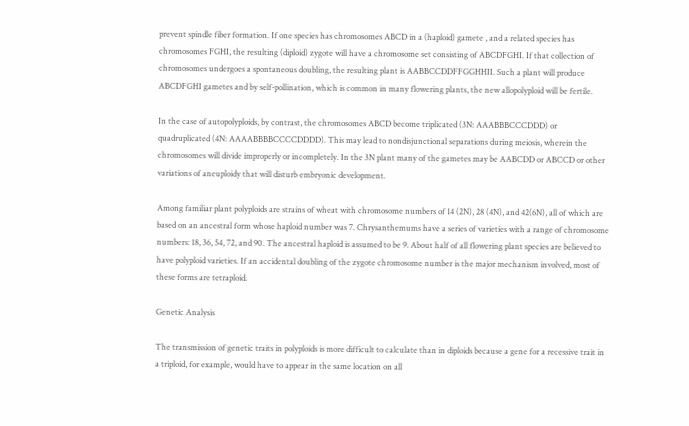prevent spindle fiber formation. If one species has chromosomes ABCD in a (haploid) gamete , and a related species has chromosomes FGHI, the resulting (diploid) zygote will have a chromosome set consisting of ABCDFGHI. If that collection of chromosomes undergoes a spontaneous doubling, the resulting plant is AABBCCDDFFGGHHII. Such a plant will produce ABCDFGHI gametes and by self-pollination, which is common in many flowering plants, the new allopolyploid will be fertile.

In the case of autopolyploids, by contrast, the chromosomes ABCD become triplicated (3N: AAABBBCCCDDD) or quadruplicated (4N: AAAABBBBCCCCDDDD). This may lead to nondisjunctional separations during meiosis, wherein the chromosomes will divide improperly or incompletely. In the 3N plant many of the gametes may be AABCDD or ABCCD or other variations of aneuploidy that will disturb embryonic development.

Among familiar plant polyploids are strains of wheat with chromosome numbers of 14 (2N), 28 (4N), and 42(6N), all of which are based on an ancestral form whose haploid number was 7. Chrysanthemums have a series of varieties with a range of chromosome numbers: 18, 36, 54, 72, and 90. The ancestral haploid is assumed to be 9. About half of all flowering plant species are believed to have polyploid varieties. If an accidental doubling of the zygote chromosome number is the major mechanism involved, most of these forms are tetraploid.

Genetic Analysis

The transmission of genetic traits in polyploids is more difficult to calculate than in diploids because a gene for a recessive trait in a triploid, for example, would have to appear in the same location on all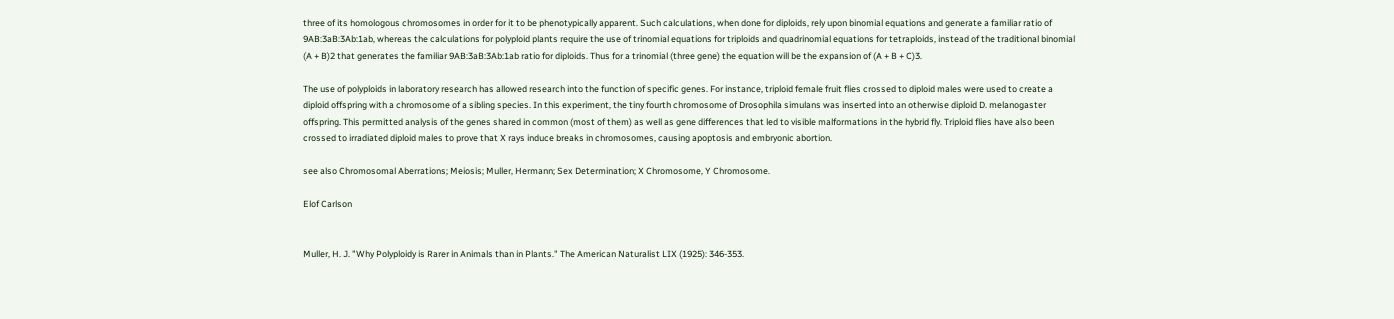three of its homologous chromosomes in order for it to be phenotypically apparent. Such calculations, when done for diploids, rely upon binomial equations and generate a familiar ratio of 9AB:3aB:3Ab:1ab, whereas the calculations for polyploid plants require the use of trinomial equations for triploids and quadrinomial equations for tetraploids, instead of the traditional binomial (A + B)2 that generates the familiar 9AB:3aB:3Ab:1ab ratio for diploids. Thus for a trinomial (three gene) the equation will be the expansion of (A + B + C)3.

The use of polyploids in laboratory research has allowed research into the function of specific genes. For instance, triploid female fruit flies crossed to diploid males were used to create a diploid offspring with a chromosome of a sibling species. In this experiment, the tiny fourth chromosome of Drosophila simulans was inserted into an otherwise diploid D. melanogaster offspring. This permitted analysis of the genes shared in common (most of them) as well as gene differences that led to visible malformations in the hybrid fly. Triploid flies have also been crossed to irradiated diploid males to prove that X rays induce breaks in chromosomes, causing apoptosis and embryonic abortion.

see also Chromosomal Aberrations; Meiosis; Muller, Hermann; Sex Determination; X Chromosome, Y Chromosome.

Elof Carlson


Muller, H. J. "Why Polyploidy is Rarer in Animals than in Plants." The American Naturalist LIX (1925): 346-353.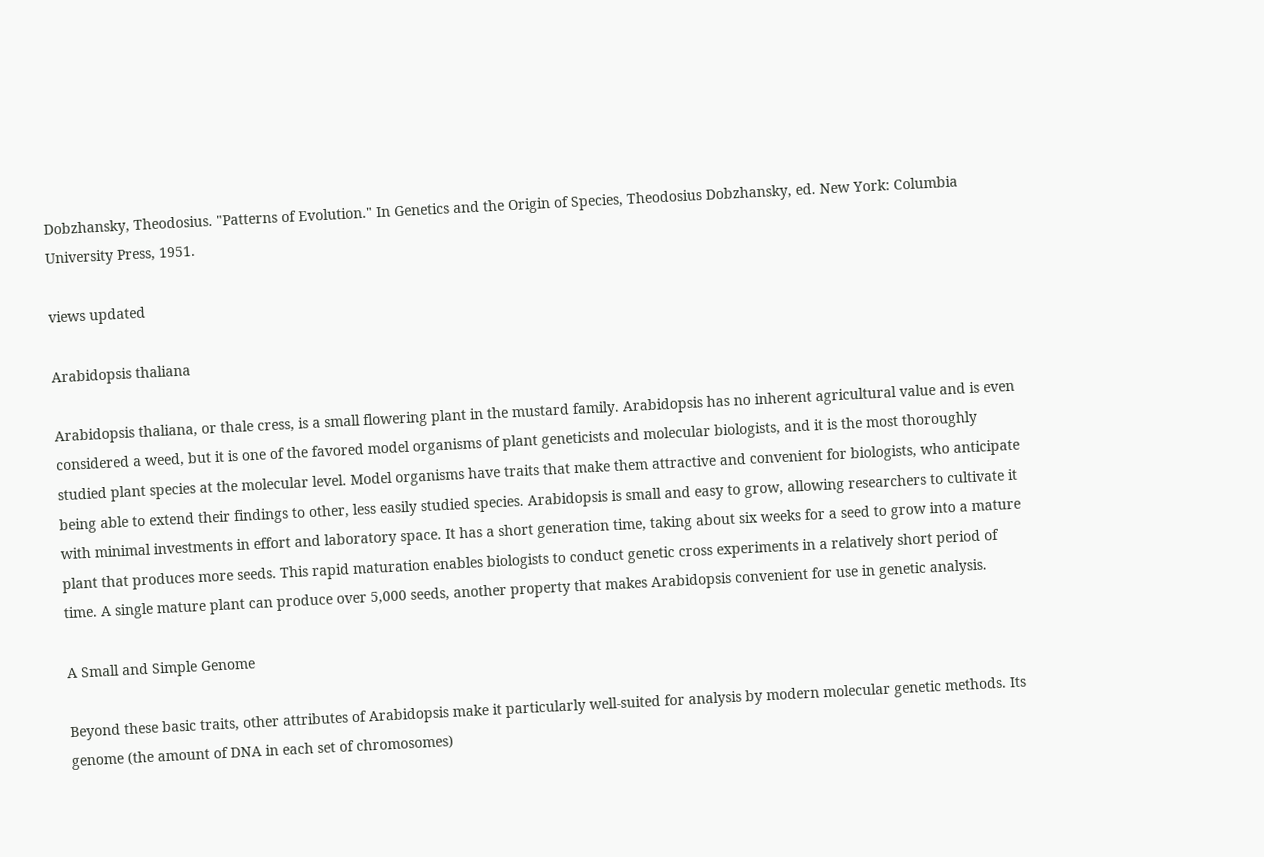Dobzhansky, Theodosius. "Patterns of Evolution." In Genetics and the Origin of Species, Theodosius Dobzhansky, ed. New York: Columbia University Press, 1951.

views updated

Arabidopsis thaliana

Arabidopsis thaliana, or thale cress, is a small flowering plant in the mustard family. Arabidopsis has no inherent agricultural value and is even considered a weed, but it is one of the favored model organisms of plant geneticists and molecular biologists, and it is the most thoroughly studied plant species at the molecular level. Model organisms have traits that make them attractive and convenient for biologists, who anticipate being able to extend their findings to other, less easily studied species. Arabidopsis is small and easy to grow, allowing researchers to cultivate it with minimal investments in effort and laboratory space. It has a short generation time, taking about six weeks for a seed to grow into a mature plant that produces more seeds. This rapid maturation enables biologists to conduct genetic cross experiments in a relatively short period of time. A single mature plant can produce over 5,000 seeds, another property that makes Arabidopsis convenient for use in genetic analysis.

A Small and Simple Genome

Beyond these basic traits, other attributes of Arabidopsis make it particularly well-suited for analysis by modern molecular genetic methods. Its genome (the amount of DNA in each set of chromosomes)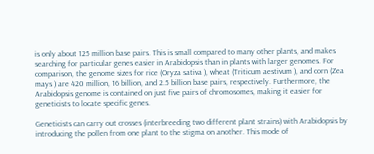is only about 125 million base pairs. This is small compared to many other plants, and makes searching for particular genes easier in Arabidopsis than in plants with larger genomes. For comparison, the genome sizes for rice (Oryza sativa ), wheat (Triticum aestivum ), and corn (Zea mays ) are 420 million, 16 billion, and 2.5 billion base pairs, respectively. Furthermore, the Arabidopsis genome is contained on just five pairs of chromosomes, making it easier for geneticists to locate specific genes.

Geneticists can carry out crosses (interbreeding two different plant strains) with Arabidopsis by introducing the pollen from one plant to the stigma on another. This mode of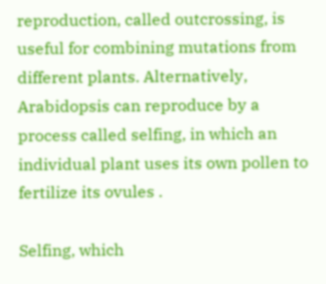reproduction, called outcrossing, is useful for combining mutations from different plants. Alternatively, Arabidopsis can reproduce by a process called selfing, in which an individual plant uses its own pollen to fertilize its ovules .

Selfing, which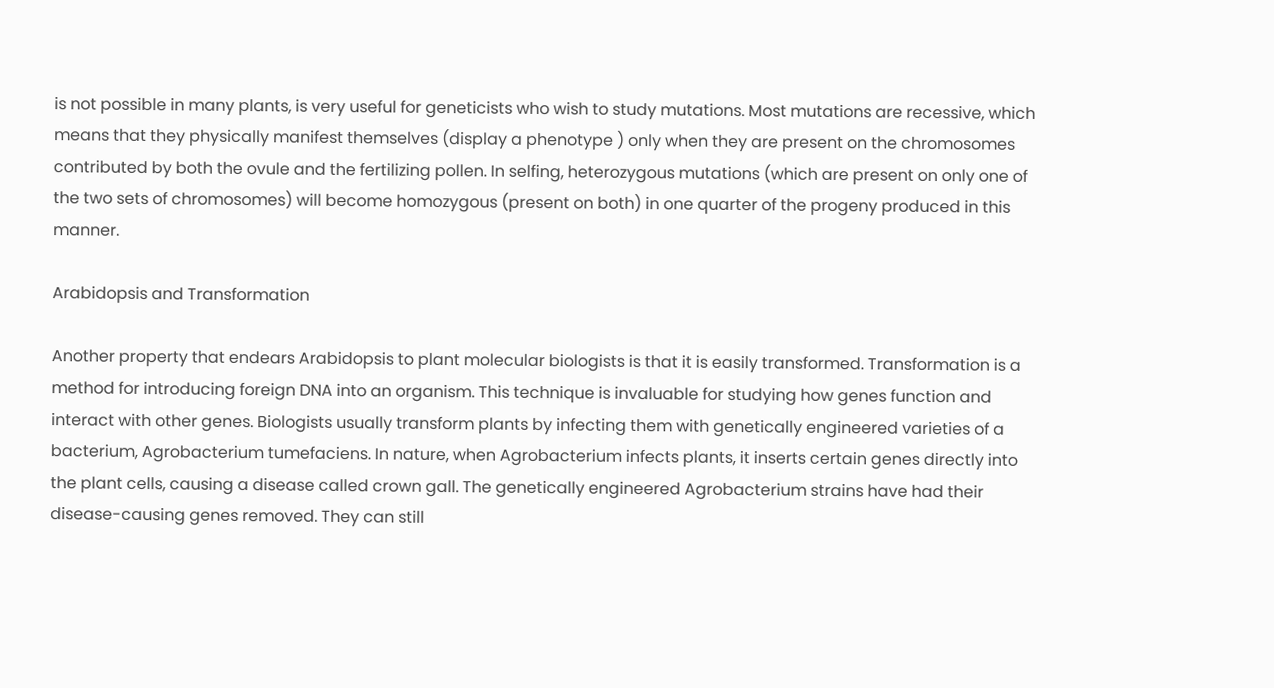is not possible in many plants, is very useful for geneticists who wish to study mutations. Most mutations are recessive, which means that they physically manifest themselves (display a phenotype ) only when they are present on the chromosomes contributed by both the ovule and the fertilizing pollen. In selfing, heterozygous mutations (which are present on only one of the two sets of chromosomes) will become homozygous (present on both) in one quarter of the progeny produced in this manner.

Arabidopsis and Transformation

Another property that endears Arabidopsis to plant molecular biologists is that it is easily transformed. Transformation is a method for introducing foreign DNA into an organism. This technique is invaluable for studying how genes function and interact with other genes. Biologists usually transform plants by infecting them with genetically engineered varieties of a bacterium, Agrobacterium tumefaciens. In nature, when Agrobacterium infects plants, it inserts certain genes directly into the plant cells, causing a disease called crown gall. The genetically engineered Agrobacterium strains have had their disease-causing genes removed. They can still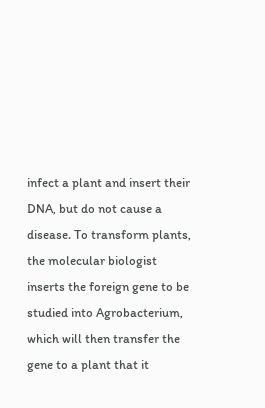infect a plant and insert their DNA, but do not cause a disease. To transform plants, the molecular biologist inserts the foreign gene to be studied into Agrobacterium, which will then transfer the gene to a plant that it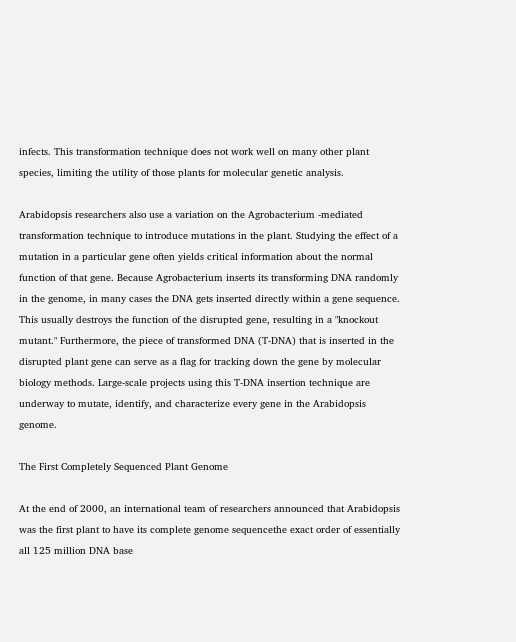infects. This transformation technique does not work well on many other plant species, limiting the utility of those plants for molecular genetic analysis.

Arabidopsis researchers also use a variation on the Agrobacterium -mediated transformation technique to introduce mutations in the plant. Studying the effect of a mutation in a particular gene often yields critical information about the normal function of that gene. Because Agrobacterium inserts its transforming DNA randomly in the genome, in many cases the DNA gets inserted directly within a gene sequence. This usually destroys the function of the disrupted gene, resulting in a "knockout mutant." Furthermore, the piece of transformed DNA (T-DNA) that is inserted in the disrupted plant gene can serve as a flag for tracking down the gene by molecular biology methods. Large-scale projects using this T-DNA insertion technique are underway to mutate, identify, and characterize every gene in the Arabidopsis genome.

The First Completely Sequenced Plant Genome

At the end of 2000, an international team of researchers announced that Arabidopsis was the first plant to have its complete genome sequencethe exact order of essentially all 125 million DNA base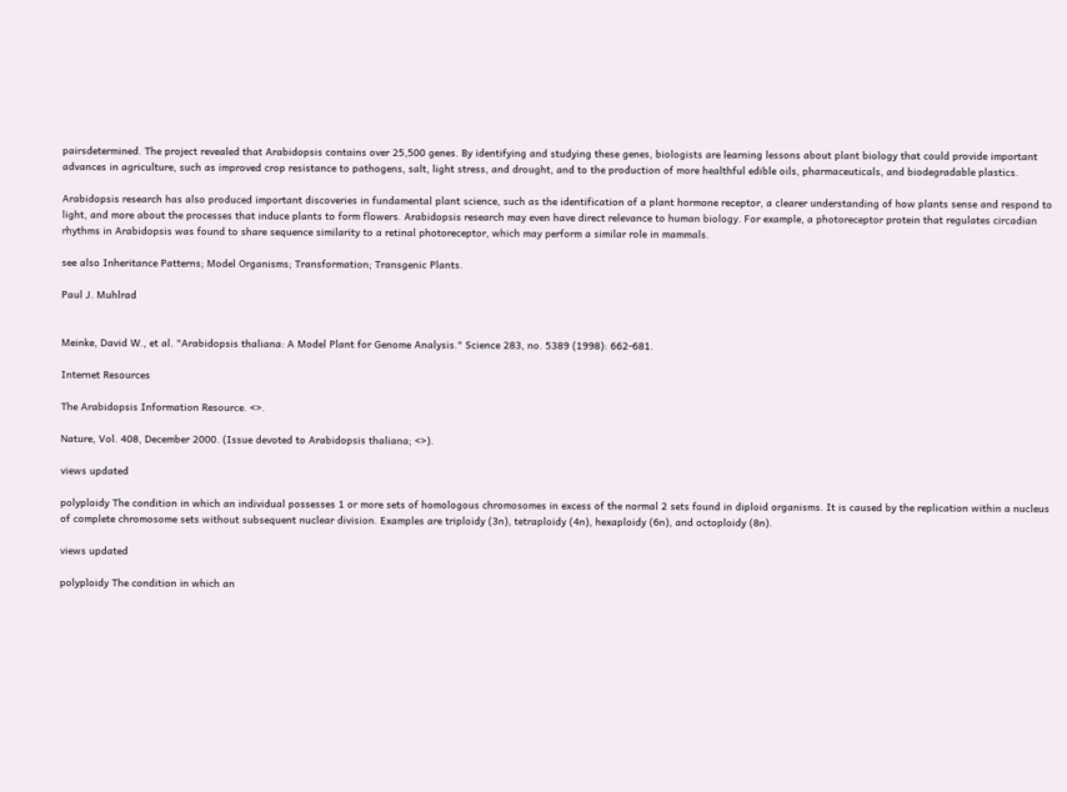pairsdetermined. The project revealed that Arabidopsis contains over 25,500 genes. By identifying and studying these genes, biologists are learning lessons about plant biology that could provide important advances in agriculture, such as improved crop resistance to pathogens, salt, light stress, and drought, and to the production of more healthful edible oils, pharmaceuticals, and biodegradable plastics.

Arabidopsis research has also produced important discoveries in fundamental plant science, such as the identification of a plant hormone receptor, a clearer understanding of how plants sense and respond to light, and more about the processes that induce plants to form flowers. Arabidopsis research may even have direct relevance to human biology. For example, a photoreceptor protein that regulates circadian rhythms in Arabidopsis was found to share sequence similarity to a retinal photoreceptor, which may perform a similar role in mammals.

see also Inheritance Patterns; Model Organisms; Transformation; Transgenic Plants.

Paul J. Muhlrad


Meinke, David W., et al. "Arabidopsis thaliana: A Model Plant for Genome Analysis." Science 283, no. 5389 (1998): 662-681.

Internet Resources

The Arabidopsis Information Resource. <>.

Nature, Vol. 408, December 2000. (Issue devoted to Arabidopsis thaliana; <>).

views updated

polyploidy The condition in which an individual possesses 1 or more sets of homologous chromosomes in excess of the normal 2 sets found in diploid organisms. It is caused by the replication within a nucleus of complete chromosome sets without subsequent nuclear division. Examples are triploidy (3n), tetraploidy (4n), hexaploidy (6n), and octoploidy (8n).

views updated

polyploidy The condition in which an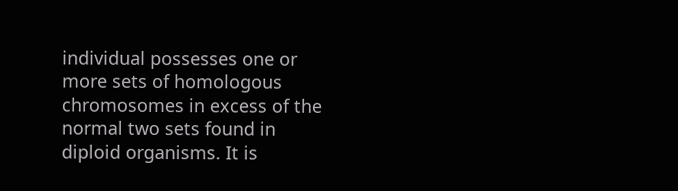individual possesses one or more sets of homologous chromosomes in excess of the normal two sets found in diploid organisms. It is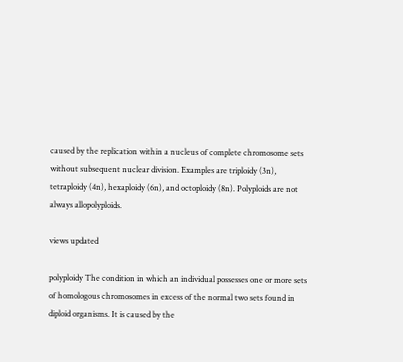caused by the replication within a nucleus of complete chromosome sets without subsequent nuclear division. Examples are triploidy (3n), tetraploidy (4n), hexaploidy (6n), and octoploidy (8n). Polyploids are not always allopolyploids.

views updated

polyploidy The condition in which an individual possesses one or more sets of homologous chromosomes in excess of the normal two sets found in diploid organisms. It is caused by the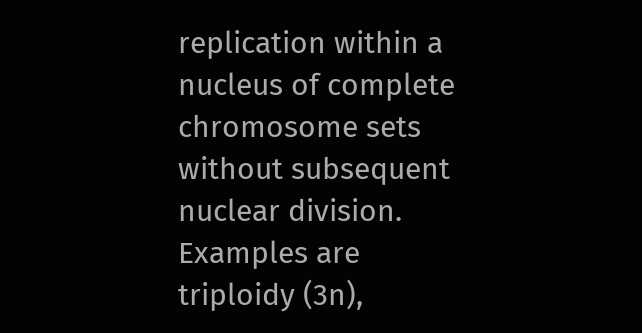replication within a nucleus of complete chromosome sets without subsequent nuclear division. Examples are triploidy (3n),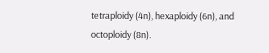tetraploidy (4n), hexaploidy (6n), and octoploidy (8n).